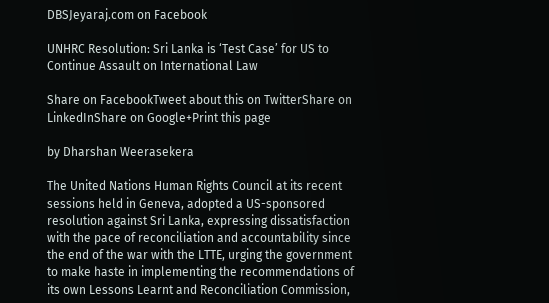DBSJeyaraj.com on Facebook

UNHRC Resolution: Sri Lanka is ‘Test Case’ for US to Continue Assault on International Law

Share on FacebookTweet about this on TwitterShare on LinkedInShare on Google+Print this page

by Dharshan Weerasekera

The United Nations Human Rights Council at its recent sessions held in Geneva, adopted a US-sponsored resolution against Sri Lanka, expressing dissatisfaction with the pace of reconciliation and accountability since the end of the war with the LTTE, urging the government to make haste in implementing the recommendations of its own Lessons Learnt and Reconciliation Commission,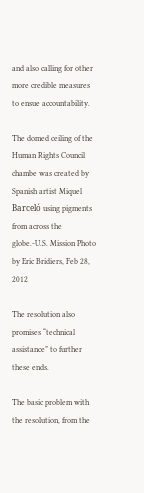and also calling for other more credible measures to ensue accountability.

The domed ceiling of the Human Rights Council chambe was created by Spanish artist Miquel Barceló using pigments from across the globe.-U.S. Mission Photo by Eric Bridiers, Feb 28, 2012

The resolution also promises “technical assistance” to further these ends.

The basic problem with the resolution, from the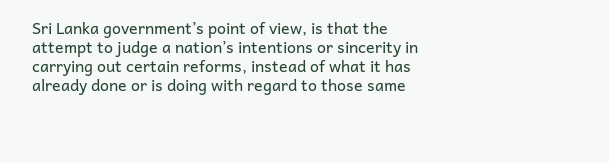Sri Lanka government’s point of view, is that the attempt to judge a nation’s intentions or sincerity in carrying out certain reforms, instead of what it has already done or is doing with regard to those same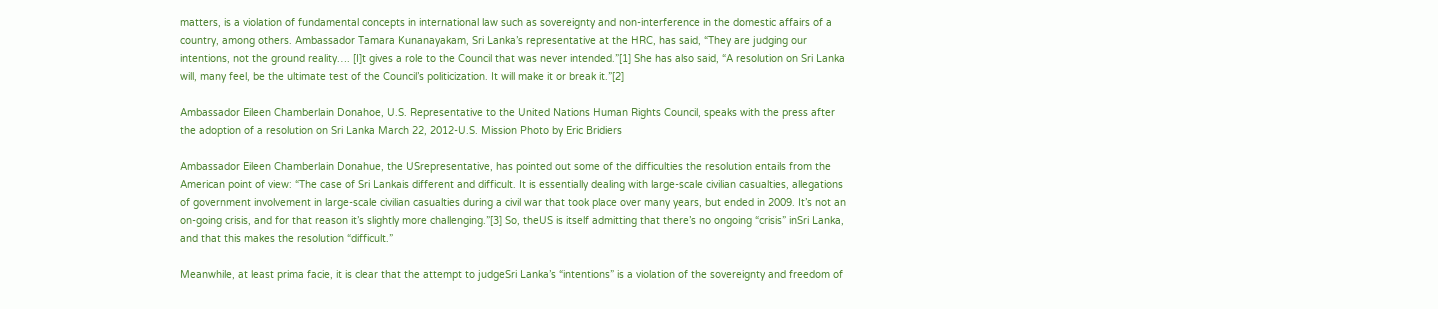matters, is a violation of fundamental concepts in international law such as sovereignty and non-interference in the domestic affairs of a country, among others. Ambassador Tamara Kunanayakam, Sri Lanka’s representative at the HRC, has said, “They are judging our intentions, not the ground reality…. [I]t gives a role to the Council that was never intended.”[1] She has also said, “A resolution on Sri Lanka will, many feel, be the ultimate test of the Council’s politicization. It will make it or break it.”[2]

Ambassador Eileen Chamberlain Donahoe, U.S. Representative to the United Nations Human Rights Council, speaks with the press after the adoption of a resolution on Sri Lanka March 22, 2012-U.S. Mission Photo by Eric Bridiers

Ambassador Eileen Chamberlain Donahue, the USrepresentative, has pointed out some of the difficulties the resolution entails from the American point of view: “The case of Sri Lankais different and difficult. It is essentially dealing with large-scale civilian casualties, allegations of government involvement in large-scale civilian casualties during a civil war that took place over many years, but ended in 2009. It’s not an on-going crisis, and for that reason it’s slightly more challenging.”[3] So, theUS is itself admitting that there’s no ongoing “crisis” inSri Lanka, and that this makes the resolution “difficult.”

Meanwhile, at least prima facie, it is clear that the attempt to judgeSri Lanka’s “intentions” is a violation of the sovereignty and freedom of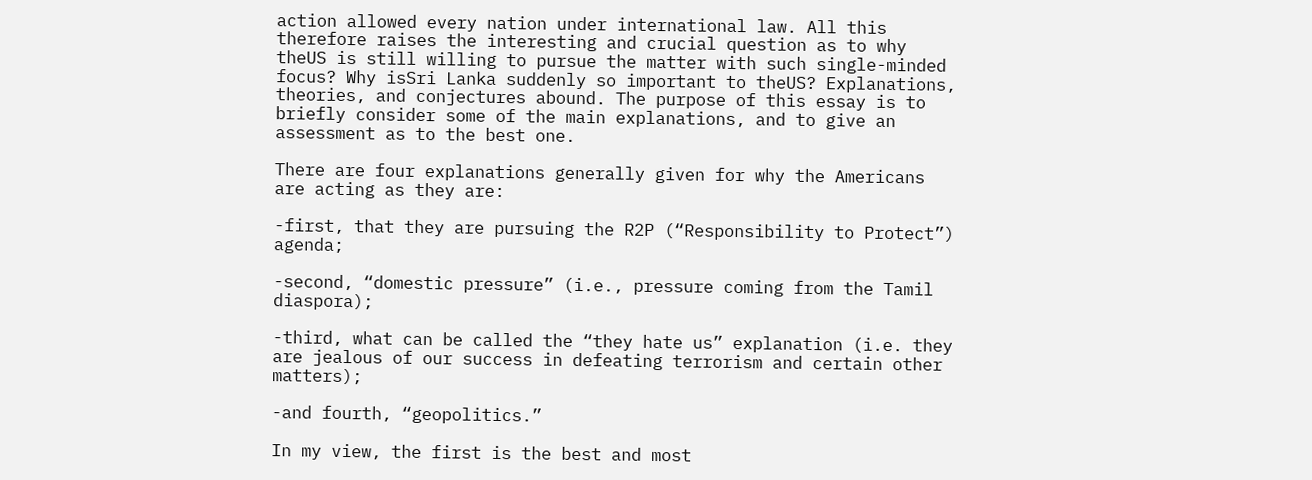action allowed every nation under international law. All this therefore raises the interesting and crucial question as to why theUS is still willing to pursue the matter with such single-minded focus? Why isSri Lanka suddenly so important to theUS? Explanations, theories, and conjectures abound. The purpose of this essay is to briefly consider some of the main explanations, and to give an assessment as to the best one.

There are four explanations generally given for why the Americans are acting as they are:

-first, that they are pursuing the R2P (“Responsibility to Protect”) agenda;

-second, “domestic pressure” (i.e., pressure coming from the Tamil diaspora);

-third, what can be called the “they hate us” explanation (i.e. they are jealous of our success in defeating terrorism and certain other matters);

-and fourth, “geopolitics.”

In my view, the first is the best and most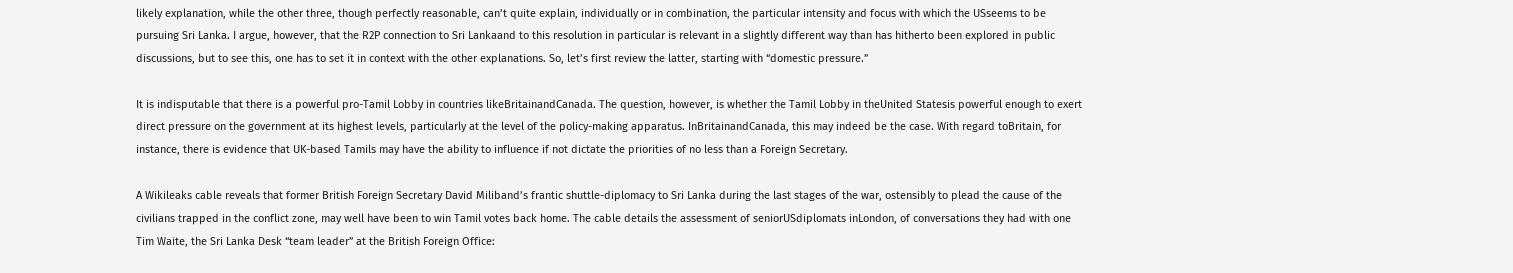likely explanation, while the other three, though perfectly reasonable, can’t quite explain, individually or in combination, the particular intensity and focus with which the USseems to be pursuing Sri Lanka. I argue, however, that the R2P connection to Sri Lankaand to this resolution in particular is relevant in a slightly different way than has hitherto been explored in public discussions, but to see this, one has to set it in context with the other explanations. So, let’s first review the latter, starting with “domestic pressure.”

It is indisputable that there is a powerful pro-Tamil Lobby in countries likeBritainandCanada. The question, however, is whether the Tamil Lobby in theUnited Statesis powerful enough to exert direct pressure on the government at its highest levels, particularly at the level of the policy-making apparatus. InBritainandCanada, this may indeed be the case. With regard toBritain, for instance, there is evidence that UK-based Tamils may have the ability to influence if not dictate the priorities of no less than a Foreign Secretary.

A Wikileaks cable reveals that former British Foreign Secretary David Miliband’s frantic shuttle-diplomacy to Sri Lanka during the last stages of the war, ostensibly to plead the cause of the civilians trapped in the conflict zone, may well have been to win Tamil votes back home. The cable details the assessment of seniorUSdiplomats inLondon, of conversations they had with one Tim Waite, the Sri Lanka Desk “team leader” at the British Foreign Office: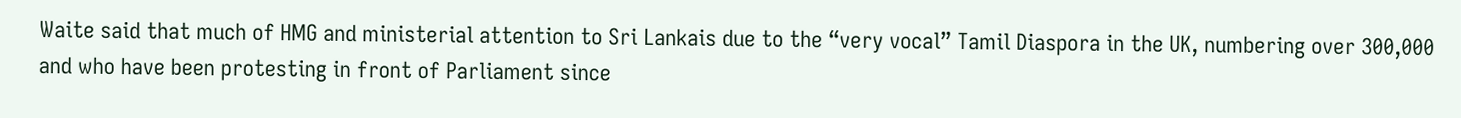Waite said that much of HMG and ministerial attention to Sri Lankais due to the “very vocal” Tamil Diaspora in the UK, numbering over 300,000 and who have been protesting in front of Parliament since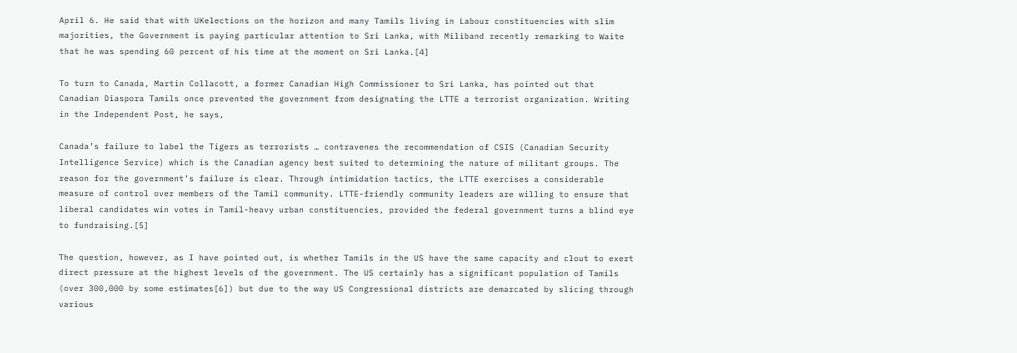April 6. He said that with UKelections on the horizon and many Tamils living in Labour constituencies with slim majorities, the Government is paying particular attention to Sri Lanka, with Miliband recently remarking to Waite that he was spending 60 percent of his time at the moment on Sri Lanka.[4]

To turn to Canada, Martin Collacott, a former Canadian High Commissioner to Sri Lanka, has pointed out that Canadian Diaspora Tamils once prevented the government from designating the LTTE a terrorist organization. Writing in the Independent Post, he says,

Canada’s failure to label the Tigers as terrorists … contravenes the recommendation of CSIS (Canadian Security Intelligence Service) which is the Canadian agency best suited to determining the nature of militant groups. The reason for the government’s failure is clear. Through intimidation tactics, the LTTE exercises a considerable measure of control over members of the Tamil community. LTTE-friendly community leaders are willing to ensure that liberal candidates win votes in Tamil-heavy urban constituencies, provided the federal government turns a blind eye to fundraising.[5]

The question, however, as I have pointed out, is whether Tamils in the US have the same capacity and clout to exert direct pressure at the highest levels of the government. The US certainly has a significant population of Tamils (over 300,000 by some estimates[6]) but due to the way US Congressional districts are demarcated by slicing through various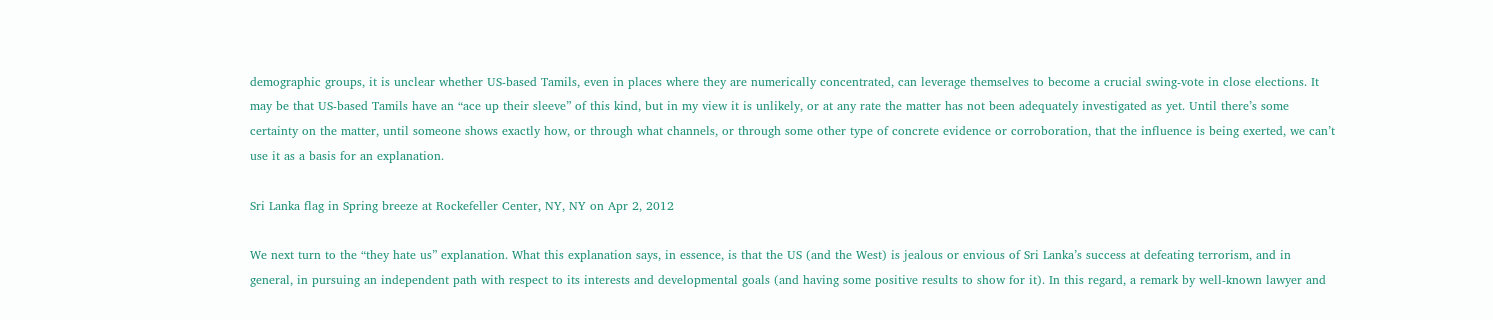demographic groups, it is unclear whether US-based Tamils, even in places where they are numerically concentrated, can leverage themselves to become a crucial swing-vote in close elections. It may be that US-based Tamils have an “ace up their sleeve” of this kind, but in my view it is unlikely, or at any rate the matter has not been adequately investigated as yet. Until there’s some certainty on the matter, until someone shows exactly how, or through what channels, or through some other type of concrete evidence or corroboration, that the influence is being exerted, we can’t use it as a basis for an explanation.

Sri Lanka flag in Spring breeze at Rockefeller Center, NY, NY on Apr 2, 2012

We next turn to the “they hate us” explanation. What this explanation says, in essence, is that the US (and the West) is jealous or envious of Sri Lanka’s success at defeating terrorism, and in general, in pursuing an independent path with respect to its interests and developmental goals (and having some positive results to show for it). In this regard, a remark by well-known lawyer and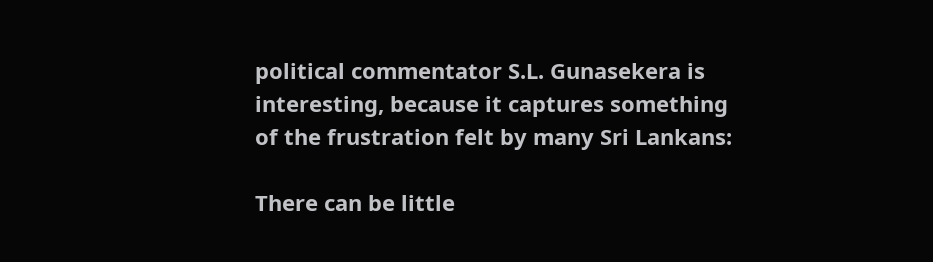political commentator S.L. Gunasekera is interesting, because it captures something of the frustration felt by many Sri Lankans:

There can be little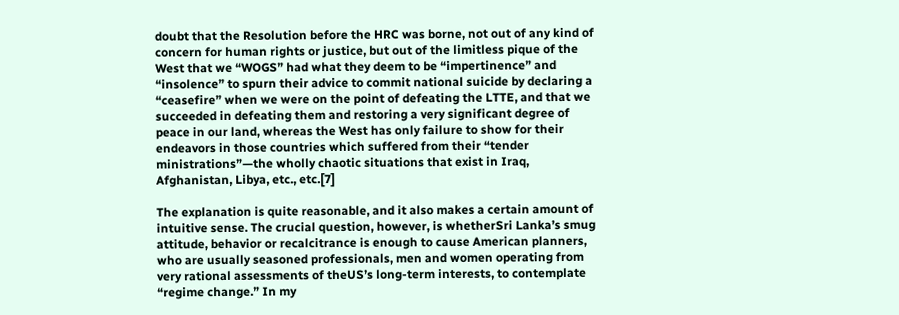doubt that the Resolution before the HRC was borne, not out of any kind of concern for human rights or justice, but out of the limitless pique of the West that we “WOGS” had what they deem to be “impertinence” and “insolence” to spurn their advice to commit national suicide by declaring a “ceasefire” when we were on the point of defeating the LTTE, and that we succeeded in defeating them and restoring a very significant degree of peace in our land, whereas the West has only failure to show for their endeavors in those countries which suffered from their “tender ministrations”—the wholly chaotic situations that exist in Iraq, Afghanistan, Libya, etc., etc.[7]

The explanation is quite reasonable, and it also makes a certain amount of intuitive sense. The crucial question, however, is whetherSri Lanka’s smug attitude, behavior or recalcitrance is enough to cause American planners, who are usually seasoned professionals, men and women operating from very rational assessments of theUS’s long-term interests, to contemplate “regime change.” In my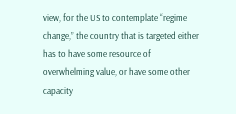view, for the US to contemplate “regime change,” the country that is targeted either has to have some resource of overwhelming value, or have some other capacity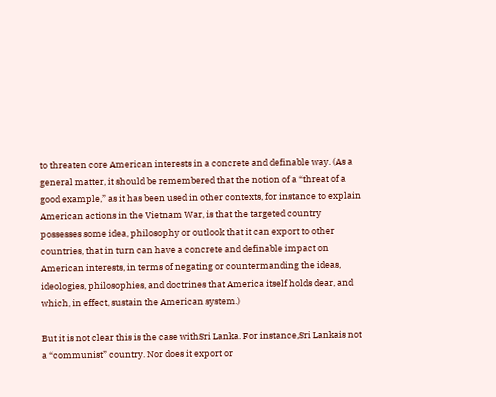to threaten core American interests in a concrete and definable way. (As a general matter, it should be remembered that the notion of a “threat of a good example,” as it has been used in other contexts, for instance to explain American actions in the Vietnam War, is that the targeted country possesses some idea, philosophy or outlook that it can export to other countries, that in turn can have a concrete and definable impact on American interests, in terms of negating or countermanding the ideas, ideologies, philosophies, and doctrines that America itself holds dear, and which, in effect, sustain the American system.)

But it is not clear this is the case withSri Lanka. For instance,Sri Lankais not a “communist” country. Nor does it export or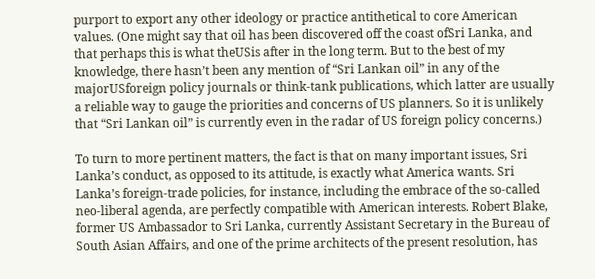purport to export any other ideology or practice antithetical to core American values. (One might say that oil has been discovered off the coast ofSri Lanka, and that perhaps this is what theUSis after in the long term. But to the best of my knowledge, there hasn’t been any mention of “Sri Lankan oil” in any of the majorUSforeign policy journals or think-tank publications, which latter are usually a reliable way to gauge the priorities and concerns of US planners. So it is unlikely that “Sri Lankan oil” is currently even in the radar of US foreign policy concerns.)

To turn to more pertinent matters, the fact is that on many important issues, Sri Lanka’s conduct, as opposed to its attitude, is exactly what America wants. Sri Lanka’s foreign-trade policies, for instance, including the embrace of the so-called neo-liberal agenda, are perfectly compatible with American interests. Robert Blake, former US Ambassador to Sri Lanka, currently Assistant Secretary in the Bureau of South Asian Affairs, and one of the prime architects of the present resolution, has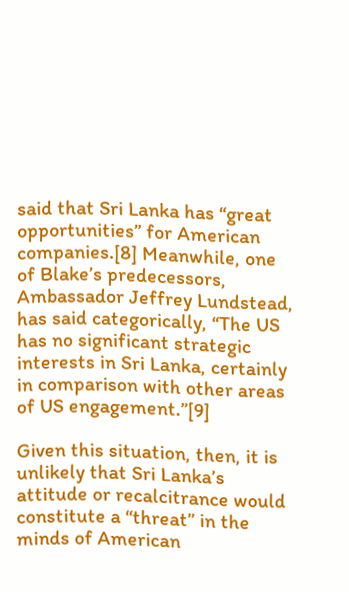said that Sri Lanka has “great opportunities” for American companies.[8] Meanwhile, one of Blake’s predecessors, Ambassador Jeffrey Lundstead, has said categorically, “The US has no significant strategic interests in Sri Lanka, certainly in comparison with other areas of US engagement.”[9]

Given this situation, then, it is unlikely that Sri Lanka’s attitude or recalcitrance would constitute a “threat” in the minds of American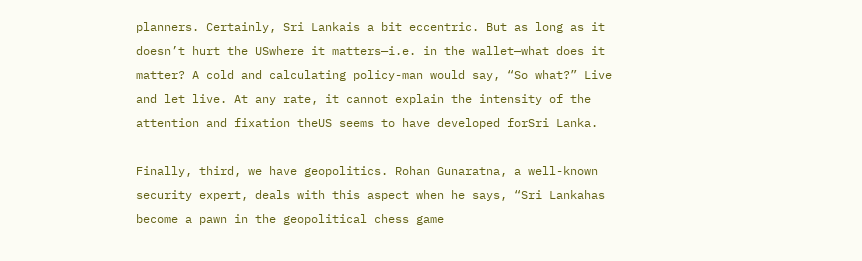planners. Certainly, Sri Lankais a bit eccentric. But as long as it doesn’t hurt the USwhere it matters—i.e. in the wallet—what does it matter? A cold and calculating policy-man would say, “So what?” Live and let live. At any rate, it cannot explain the intensity of the attention and fixation theUS seems to have developed forSri Lanka.

Finally, third, we have geopolitics. Rohan Gunaratna, a well-known security expert, deals with this aspect when he says, “Sri Lankahas become a pawn in the geopolitical chess game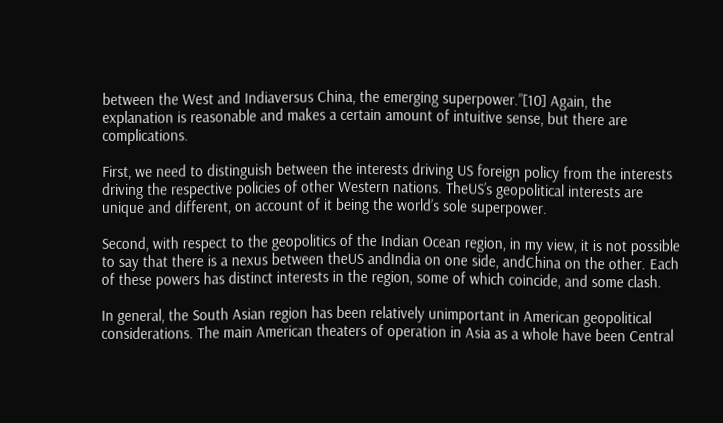between the West and Indiaversus China, the emerging superpower.”[10] Again, the explanation is reasonable and makes a certain amount of intuitive sense, but there are complications.

First, we need to distinguish between the interests driving US foreign policy from the interests driving the respective policies of other Western nations. TheUS’s geopolitical interests are unique and different, on account of it being the world’s sole superpower.

Second, with respect to the geopolitics of the Indian Ocean region, in my view, it is not possible to say that there is a nexus between theUS andIndia on one side, andChina on the other. Each of these powers has distinct interests in the region, some of which coincide, and some clash.

In general, the South Asian region has been relatively unimportant in American geopolitical considerations. The main American theaters of operation in Asia as a whole have been Central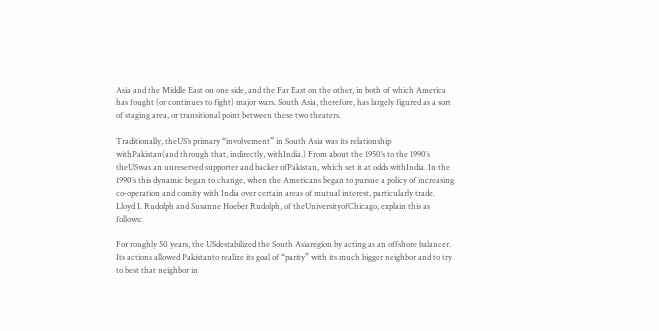Asia and the Middle East on one side, and the Far East on the other, in both of which America has fought (or continues to fight) major wars. South Asia, therefore, has largely figured as a sort of staging area, or transitional point between these two theaters.

Traditionally, theUS’s primary “involvement” in South Asia was its relationship withPakistan(and through that, indirectly, withIndia.) From about the 1950’s to the 1990’s theUSwas an unreserved supporter and backer ofPakistan, which set it at odds withIndia. In the 1990’s this dynamic began to change, when the Americans began to pursue a policy of increasing co-operation and comity with India over certain areas of mutual interest, particularly trade. Lloyd I. Rudolph and Susanne Hoeber Rudolph, of theUniversityofChicago, explain this as follows:

For roughly 50 years, the USdestabilized the South Asiaregion by acting as an offshore balancer. Its actions allowed Pakistanto realize its goal of “parity” with its much bigger neighbor and to try to best that neighbor in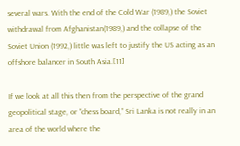several wars. With the end of the Cold War (1989,) the Soviet withdrawal from Afghanistan(1989,) and the collapse of the Soviet Union (1992,) little was left to justify the US acting as an offshore balancer in South Asia.[11]

If we look at all this then from the perspective of the grand geopolitical stage, or “chess board,” Sri Lanka is not really in an area of the world where the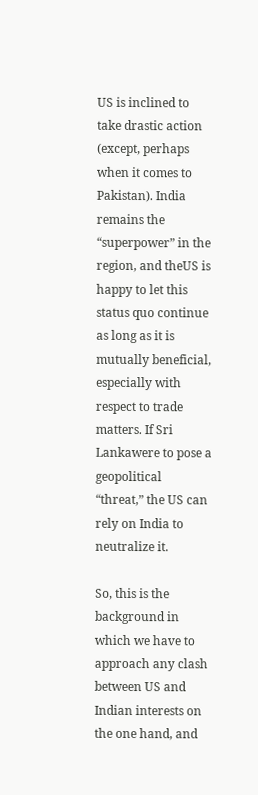US is inclined to take drastic action (except, perhaps when it comes to Pakistan). India remains the “superpower” in the region, and theUS is happy to let this status quo continue as long as it is mutually beneficial, especially with respect to trade matters. If Sri Lankawere to pose a geopolitical “threat,” the US can rely on India to neutralize it.

So, this is the background in which we have to approach any clash between US and Indian interests on the one hand, and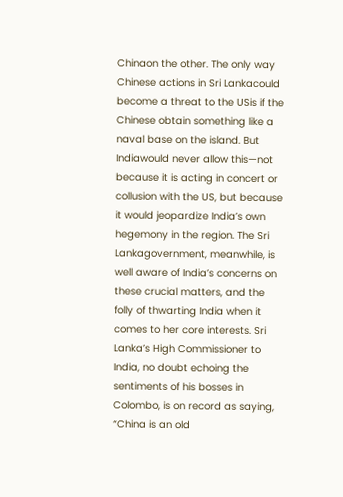Chinaon the other. The only way Chinese actions in Sri Lankacould become a threat to the USis if the Chinese obtain something like a naval base on the island. But Indiawould never allow this—not because it is acting in concert or collusion with the US, but because it would jeopardize India’s own hegemony in the region. The Sri Lankagovernment, meanwhile, is well aware of India’s concerns on these crucial matters, and the folly of thwarting India when it comes to her core interests. Sri Lanka’s High Commissioner to India, no doubt echoing the sentiments of his bosses in Colombo, is on record as saying, “China is an old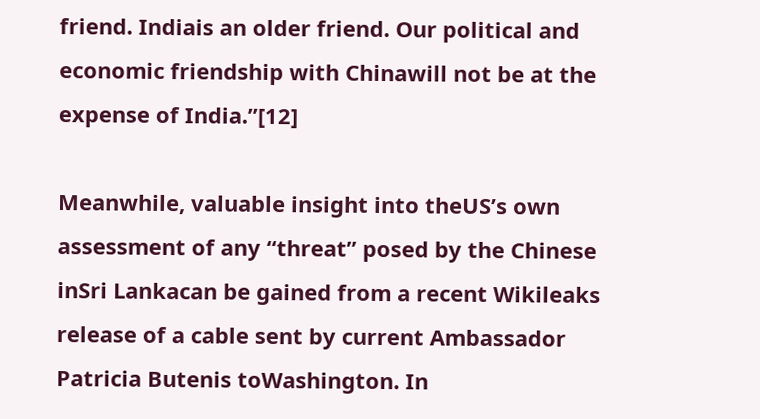friend. Indiais an older friend. Our political and economic friendship with Chinawill not be at the expense of India.”[12]

Meanwhile, valuable insight into theUS’s own assessment of any “threat” posed by the Chinese inSri Lankacan be gained from a recent Wikileaks release of a cable sent by current Ambassador Patricia Butenis toWashington. In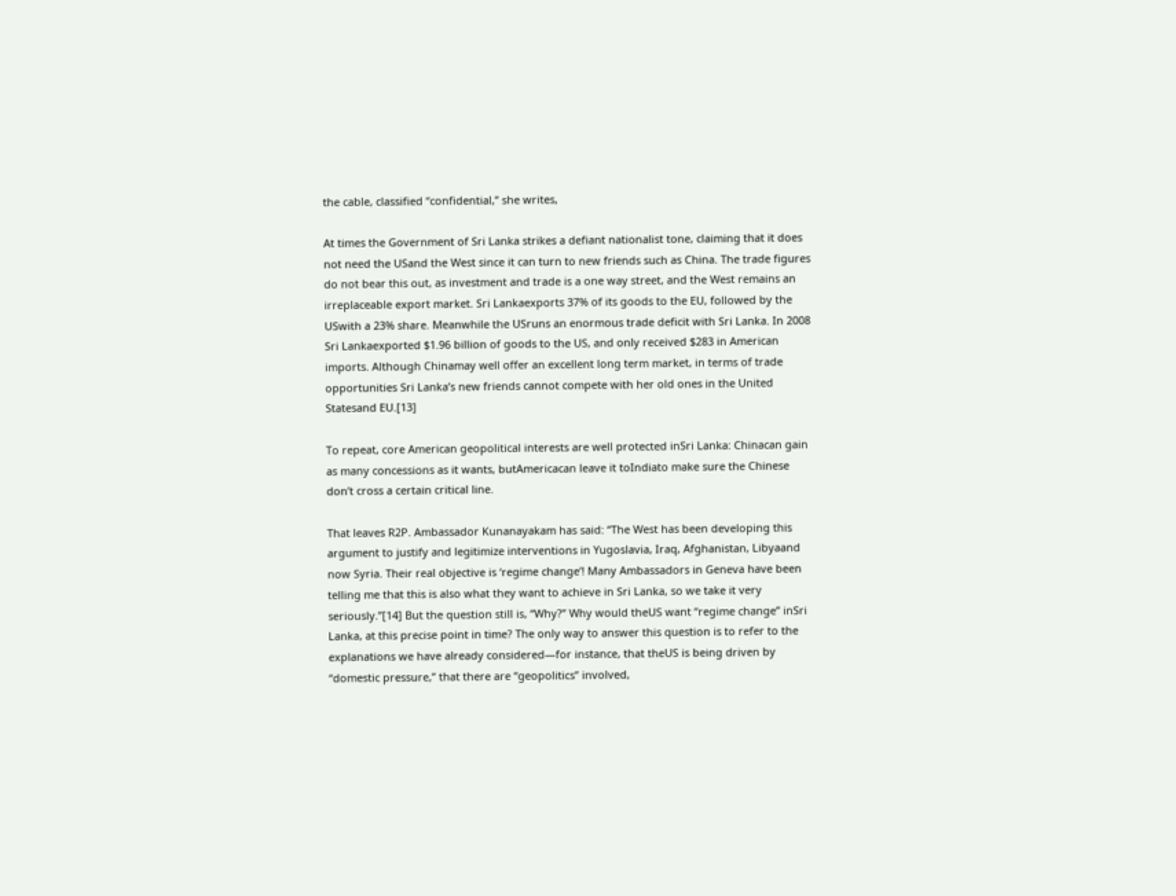the cable, classified “confidential,” she writes,

At times the Government of Sri Lanka strikes a defiant nationalist tone, claiming that it does not need the USand the West since it can turn to new friends such as China. The trade figures do not bear this out, as investment and trade is a one way street, and the West remains an irreplaceable export market. Sri Lankaexports 37% of its goods to the EU, followed by the USwith a 23% share. Meanwhile the USruns an enormous trade deficit with Sri Lanka. In 2008 Sri Lankaexported $1.96 billion of goods to the US, and only received $283 in American imports. Although Chinamay well offer an excellent long term market, in terms of trade opportunities Sri Lanka’s new friends cannot compete with her old ones in the United Statesand EU.[13]

To repeat, core American geopolitical interests are well protected inSri Lanka: Chinacan gain as many concessions as it wants, butAmericacan leave it toIndiato make sure the Chinese don’t cross a certain critical line.

That leaves R2P. Ambassador Kunanayakam has said: “The West has been developing this argument to justify and legitimize interventions in Yugoslavia, Iraq, Afghanistan, Libyaand now Syria. Their real objective is ‘regime change’! Many Ambassadors in Geneva have been telling me that this is also what they want to achieve in Sri Lanka, so we take it very seriously.”[14] But the question still is, “Why?” Why would theUS want “regime change” inSri Lanka, at this precise point in time? The only way to answer this question is to refer to the explanations we have already considered—for instance, that theUS is being driven by “domestic pressure,” that there are “geopolitics” involved,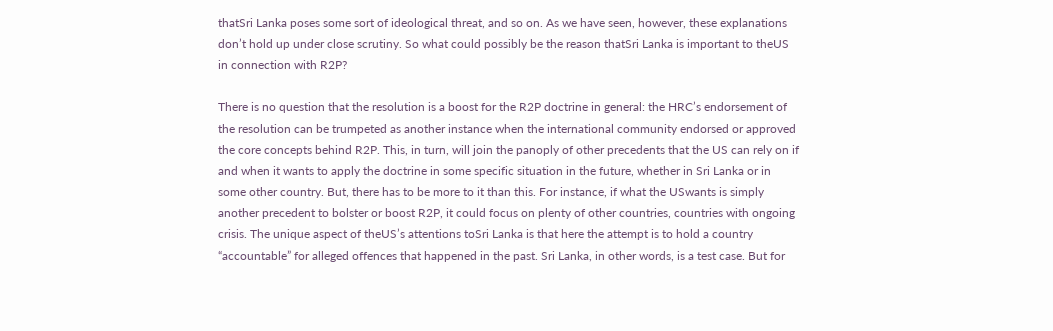thatSri Lanka poses some sort of ideological threat, and so on. As we have seen, however, these explanations don’t hold up under close scrutiny. So what could possibly be the reason thatSri Lanka is important to theUS in connection with R2P?

There is no question that the resolution is a boost for the R2P doctrine in general: the HRC’s endorsement of the resolution can be trumpeted as another instance when the international community endorsed or approved the core concepts behind R2P. This, in turn, will join the panoply of other precedents that the US can rely on if and when it wants to apply the doctrine in some specific situation in the future, whether in Sri Lanka or in some other country. But, there has to be more to it than this. For instance, if what the USwants is simply another precedent to bolster or boost R2P, it could focus on plenty of other countries, countries with ongoing crisis. The unique aspect of theUS’s attentions toSri Lanka is that here the attempt is to hold a country “accountable” for alleged offences that happened in the past. Sri Lanka, in other words, is a test case. But for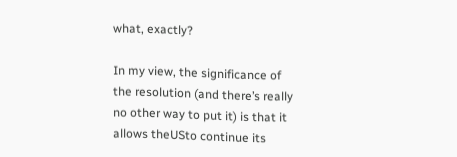what, exactly?

In my view, the significance of the resolution (and there’s really no other way to put it) is that it allows theUSto continue its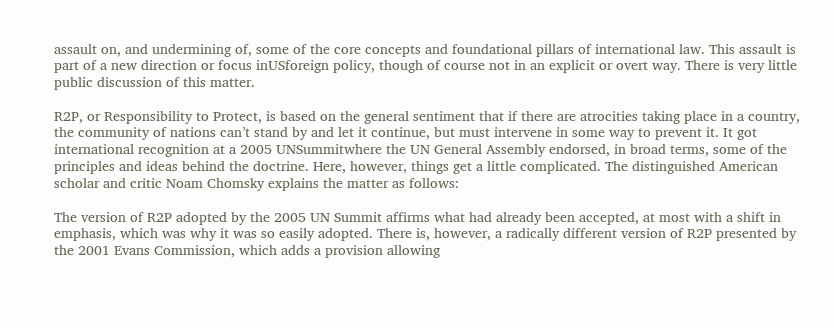assault on, and undermining of, some of the core concepts and foundational pillars of international law. This assault is part of a new direction or focus inUSforeign policy, though of course not in an explicit or overt way. There is very little public discussion of this matter.

R2P, or Responsibility to Protect, is based on the general sentiment that if there are atrocities taking place in a country, the community of nations can’t stand by and let it continue, but must intervene in some way to prevent it. It got international recognition at a 2005 UNSummitwhere the UN General Assembly endorsed, in broad terms, some of the principles and ideas behind the doctrine. Here, however, things get a little complicated. The distinguished American scholar and critic Noam Chomsky explains the matter as follows:

The version of R2P adopted by the 2005 UN Summit affirms what had already been accepted, at most with a shift in emphasis, which was why it was so easily adopted. There is, however, a radically different version of R2P presented by the 2001 Evans Commission, which adds a provision allowing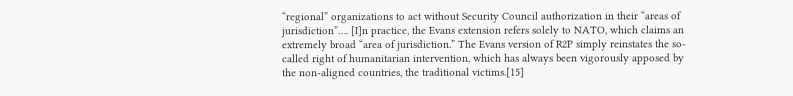“regional” organizations to act without Security Council authorization in their “areas of jurisdiction”…. [I]n practice, the Evans extension refers solely to NATO, which claims an extremely broad “area of jurisdiction.” The Evans version of R2P simply reinstates the so-called right of humanitarian intervention, which has always been vigorously apposed by the non-aligned countries, the traditional victims.[15]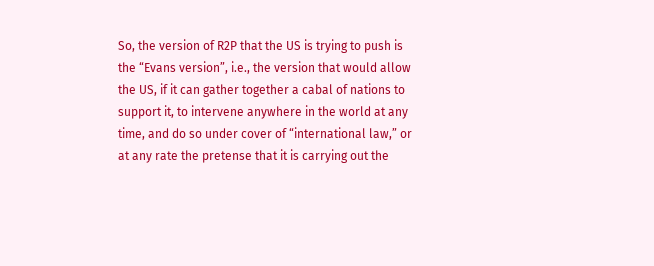So, the version of R2P that the US is trying to push is the “Evans version”, i.e., the version that would allow the US, if it can gather together a cabal of nations to support it, to intervene anywhere in the world at any time, and do so under cover of “international law,” or at any rate the pretense that it is carrying out the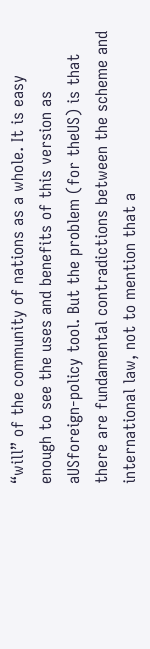“will” of the community of nations as a whole. It is easy enough to see the uses and benefits of this version as aUSforeign-policy tool. But the problem (for theUS) is that there are fundamental contradictions between the scheme and international law, not to mention that a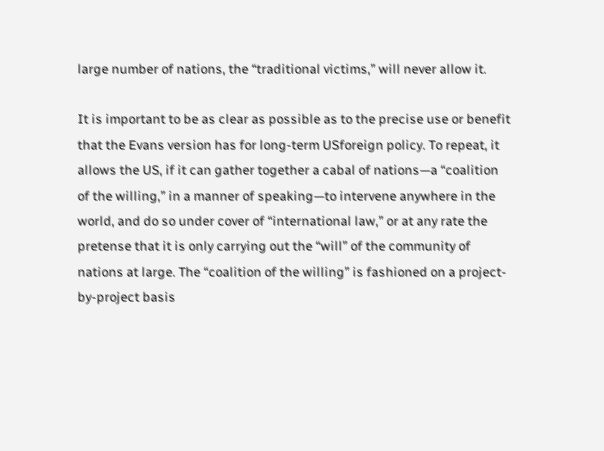large number of nations, the “traditional victims,” will never allow it.

It is important to be as clear as possible as to the precise use or benefit that the Evans version has for long-term USforeign policy. To repeat, it allows the US, if it can gather together a cabal of nations—a “coalition of the willing,” in a manner of speaking—to intervene anywhere in the world, and do so under cover of “international law,” or at any rate the pretense that it is only carrying out the “will” of the community of nations at large. The “coalition of the willing” is fashioned on a project-by-project basis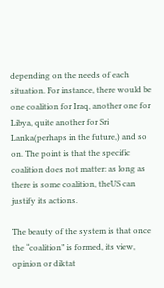depending on the needs of each situation. For instance, there would be one coalition for Iraq, another one for Libya, quite another for Sri Lanka(perhaps in the future,) and so on. The point is that the specific coalition does not matter: as long as there is some coalition, theUS can justify its actions.

The beauty of the system is that once the “coalition” is formed, its view, opinion or diktat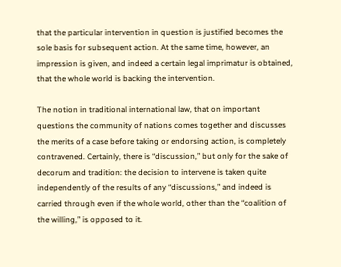that the particular intervention in question is justified becomes the sole basis for subsequent action. At the same time, however, an impression is given, and indeed a certain legal imprimatur is obtained, that the whole world is backing the intervention.

The notion in traditional international law, that on important questions the community of nations comes together and discusses the merits of a case before taking or endorsing action, is completely contravened. Certainly, there is “discussion,” but only for the sake of decorum and tradition: the decision to intervene is taken quite independently of the results of any “discussions,” and indeed is carried through even if the whole world, other than the “coalition of the willing,” is opposed to it.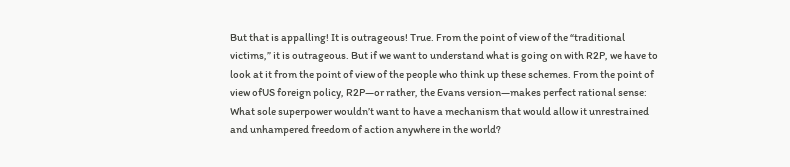But that is appalling! It is outrageous! True. From the point of view of the “traditional victims,” it is outrageous. But if we want to understand what is going on with R2P, we have to look at it from the point of view of the people who think up these schemes. From the point of view ofUS foreign policy, R2P—or rather, the Evans version—makes perfect rational sense: What sole superpower wouldn’t want to have a mechanism that would allow it unrestrained and unhampered freedom of action anywhere in the world?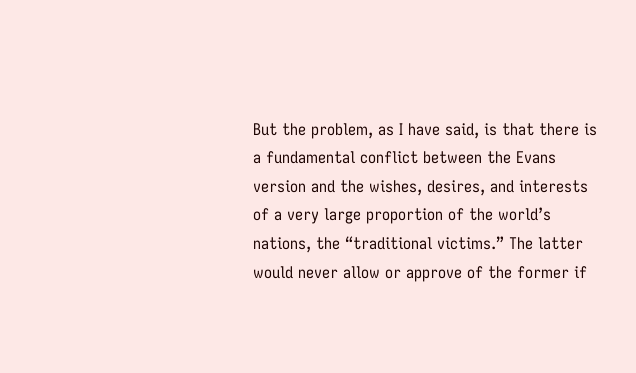But the problem, as I have said, is that there is a fundamental conflict between the Evans version and the wishes, desires, and interests of a very large proportion of the world’s nations, the “traditional victims.” The latter would never allow or approve of the former if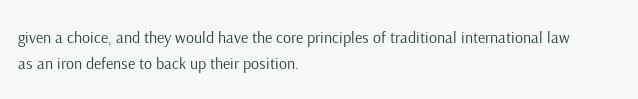given a choice, and they would have the core principles of traditional international law as an iron defense to back up their position.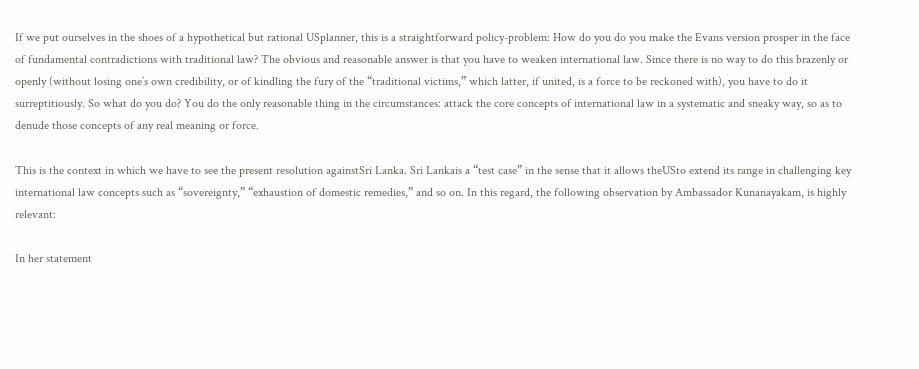If we put ourselves in the shoes of a hypothetical but rational USplanner, this is a straightforward policy-problem: How do you do you make the Evans version prosper in the face of fundamental contradictions with traditional law? The obvious and reasonable answer is that you have to weaken international law. Since there is no way to do this brazenly or openly (without losing one’s own credibility, or of kindling the fury of the “traditional victims,” which latter, if united, is a force to be reckoned with), you have to do it surreptitiously. So what do you do? You do the only reasonable thing in the circumstances: attack the core concepts of international law in a systematic and sneaky way, so as to denude those concepts of any real meaning or force.

This is the context in which we have to see the present resolution againstSri Lanka. Sri Lankais a “test case” in the sense that it allows theUSto extend its range in challenging key international law concepts such as “sovereignty,” “exhaustion of domestic remedies,” and so on. In this regard, the following observation by Ambassador Kunanayakam, is highly relevant:

In her statement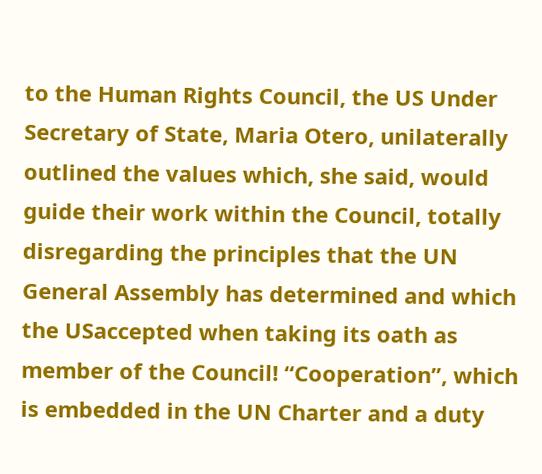to the Human Rights Council, the US Under Secretary of State, Maria Otero, unilaterally outlined the values which, she said, would guide their work within the Council, totally disregarding the principles that the UN General Assembly has determined and which the USaccepted when taking its oath as member of the Council! “Cooperation”, which is embedded in the UN Charter and a duty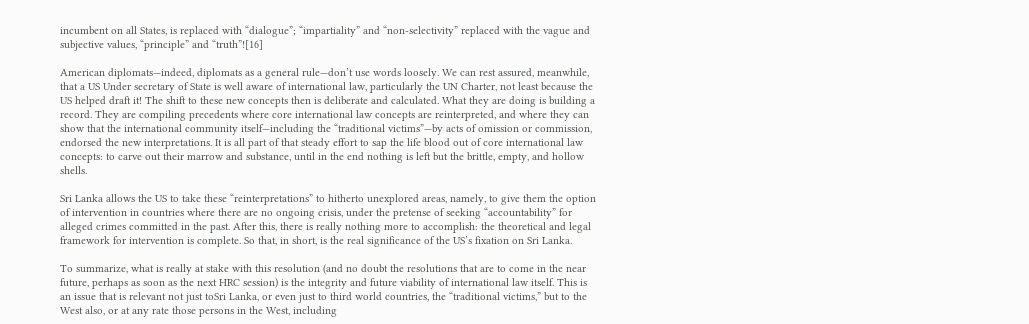incumbent on all States, is replaced with “dialogue”; “impartiality” and “non-selectivity” replaced with the vague and subjective values, “principle” and “truth”![16]

American diplomats—indeed, diplomats as a general rule—don’t use words loosely. We can rest assured, meanwhile, that a US Under secretary of State is well aware of international law, particularly the UN Charter, not least because the US helped draft it! The shift to these new concepts then is deliberate and calculated. What they are doing is building a record. They are compiling precedents where core international law concepts are reinterpreted, and where they can show that the international community itself—including the “traditional victims”—by acts of omission or commission, endorsed the new interpretations. It is all part of that steady effort to sap the life blood out of core international law concepts: to carve out their marrow and substance, until in the end nothing is left but the brittle, empty, and hollow shells.

Sri Lanka allows the US to take these “reinterpretations” to hitherto unexplored areas, namely, to give them the option of intervention in countries where there are no ongoing crisis, under the pretense of seeking “accountability” for alleged crimes committed in the past. After this, there is really nothing more to accomplish: the theoretical and legal framework for intervention is complete. So that, in short, is the real significance of the US’s fixation on Sri Lanka.

To summarize, what is really at stake with this resolution (and no doubt the resolutions that are to come in the near future, perhaps as soon as the next HRC session) is the integrity and future viability of international law itself. This is an issue that is relevant not just toSri Lanka, or even just to third world countries, the “traditional victims,” but to the West also, or at any rate those persons in the West, including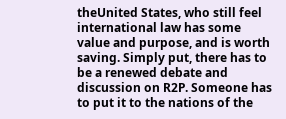theUnited States, who still feel international law has some value and purpose, and is worth saving. Simply put, there has to be a renewed debate and discussion on R2P. Someone has to put it to the nations of the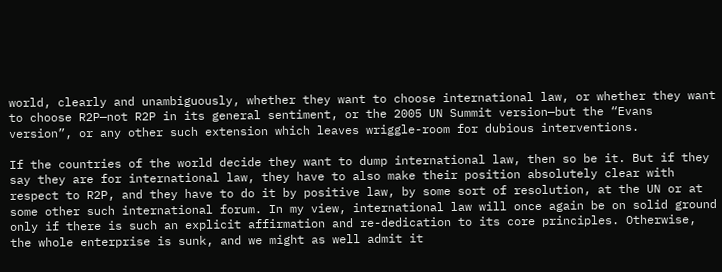world, clearly and unambiguously, whether they want to choose international law, or whether they want to choose R2P—not R2P in its general sentiment, or the 2005 UN Summit version—but the “Evans version”, or any other such extension which leaves wriggle-room for dubious interventions.

If the countries of the world decide they want to dump international law, then so be it. But if they say they are for international law, they have to also make their position absolutely clear with respect to R2P, and they have to do it by positive law, by some sort of resolution, at the UN or at some other such international forum. In my view, international law will once again be on solid ground only if there is such an explicit affirmation and re-dedication to its core principles. Otherwise, the whole enterprise is sunk, and we might as well admit it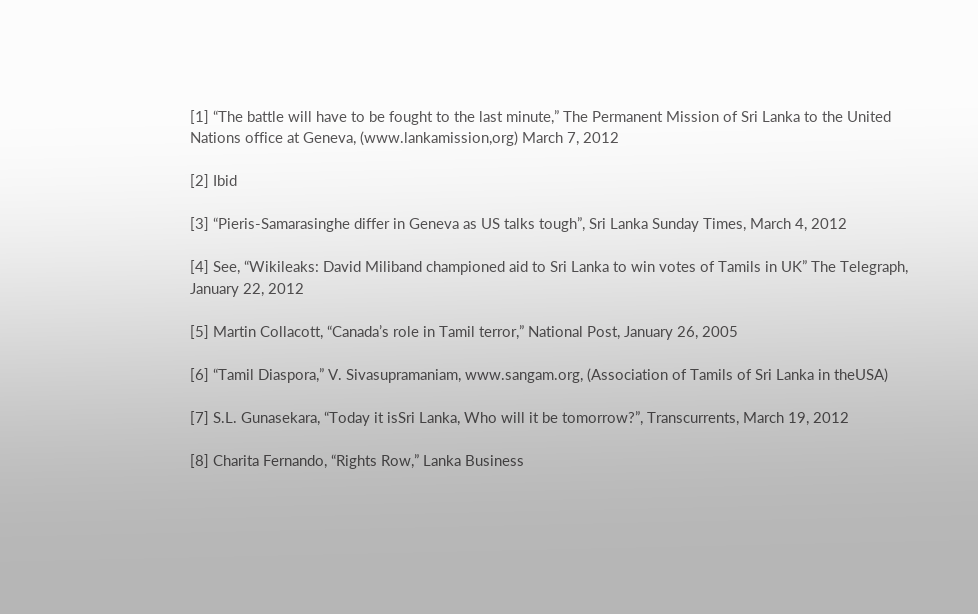[1] “The battle will have to be fought to the last minute,” The Permanent Mission of Sri Lanka to the United Nations office at Geneva, (www.lankamission,org) March 7, 2012

[2] Ibid

[3] “Pieris-Samarasinghe differ in Geneva as US talks tough”, Sri Lanka Sunday Times, March 4, 2012

[4] See, “Wikileaks: David Miliband championed aid to Sri Lanka to win votes of Tamils in UK” The Telegraph, January 22, 2012

[5] Martin Collacott, “Canada’s role in Tamil terror,” National Post, January 26, 2005

[6] “Tamil Diaspora,” V. Sivasupramaniam, www.sangam.org, (Association of Tamils of Sri Lanka in theUSA)

[7] S.L. Gunasekara, “Today it isSri Lanka, Who will it be tomorrow?”, Transcurrents, March 19, 2012

[8] Charita Fernando, “Rights Row,” Lanka Business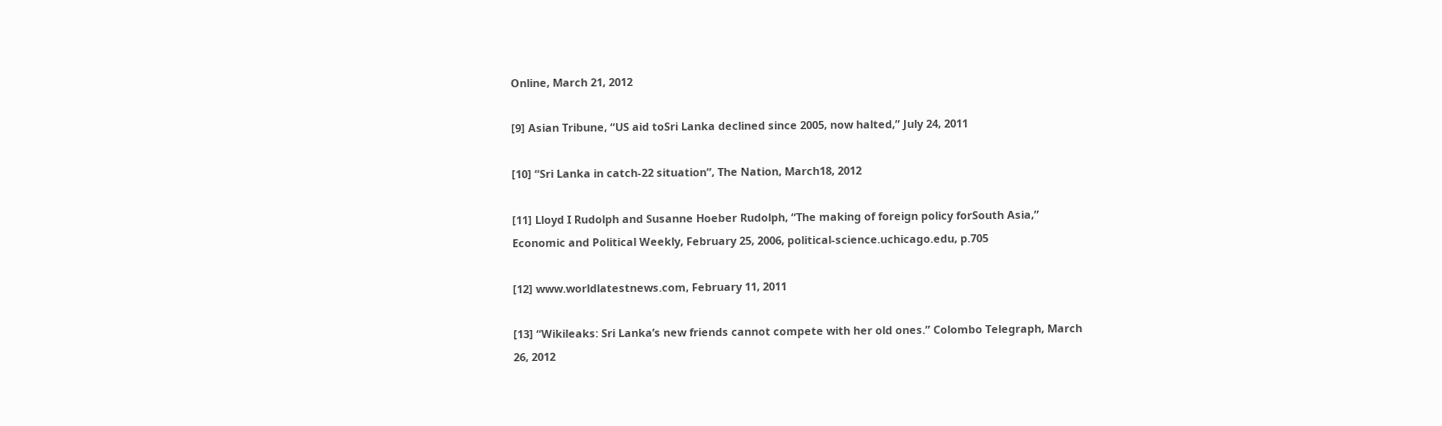Online, March 21, 2012

[9] Asian Tribune, “US aid toSri Lanka declined since 2005, now halted,” July 24, 2011

[10] “Sri Lanka in catch-22 situation”, The Nation, March18, 2012

[11] Lloyd I Rudolph and Susanne Hoeber Rudolph, “The making of foreign policy forSouth Asia,” Economic and Political Weekly, February 25, 2006, political-science.uchicago.edu, p.705

[12] www.worldlatestnews.com, February 11, 2011

[13] “Wikileaks: Sri Lanka’s new friends cannot compete with her old ones.” Colombo Telegraph, March 26, 2012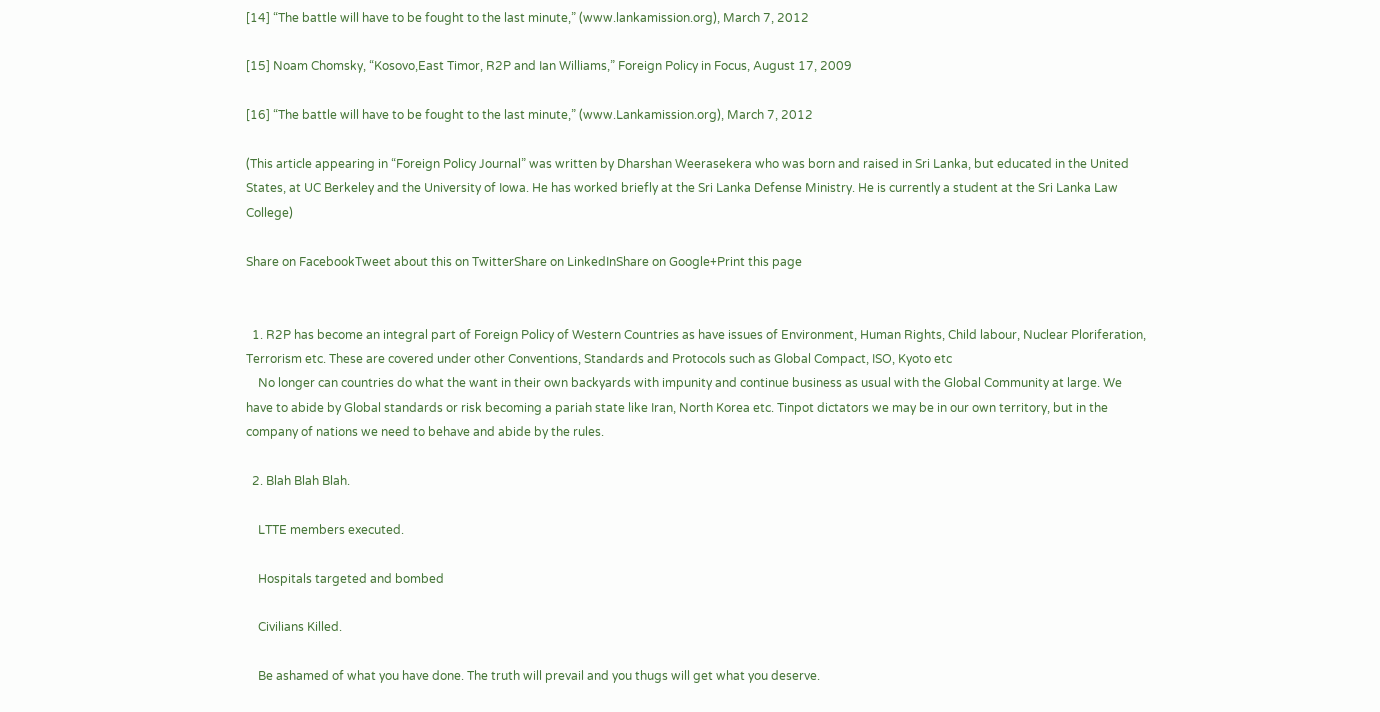[14] “The battle will have to be fought to the last minute,” (www.lankamission.org), March 7, 2012

[15] Noam Chomsky, “Kosovo,East Timor, R2P and Ian Williams,” Foreign Policy in Focus, August 17, 2009

[16] “The battle will have to be fought to the last minute,” (www.Lankamission.org), March 7, 2012

(This article appearing in “Foreign Policy Journal” was written by Dharshan Weerasekera who was born and raised in Sri Lanka, but educated in the United States, at UC Berkeley and the University of Iowa. He has worked briefly at the Sri Lanka Defense Ministry. He is currently a student at the Sri Lanka Law College)

Share on FacebookTweet about this on TwitterShare on LinkedInShare on Google+Print this page


  1. R2P has become an integral part of Foreign Policy of Western Countries as have issues of Environment, Human Rights, Child labour, Nuclear Ploriferation, Terrorism etc. These are covered under other Conventions, Standards and Protocols such as Global Compact, ISO, Kyoto etc
    No longer can countries do what the want in their own backyards with impunity and continue business as usual with the Global Community at large. We have to abide by Global standards or risk becoming a pariah state like Iran, North Korea etc. Tinpot dictators we may be in our own territory, but in the company of nations we need to behave and abide by the rules.

  2. Blah Blah Blah.

    LTTE members executed.

    Hospitals targeted and bombed

    Civilians Killed.

    Be ashamed of what you have done. The truth will prevail and you thugs will get what you deserve.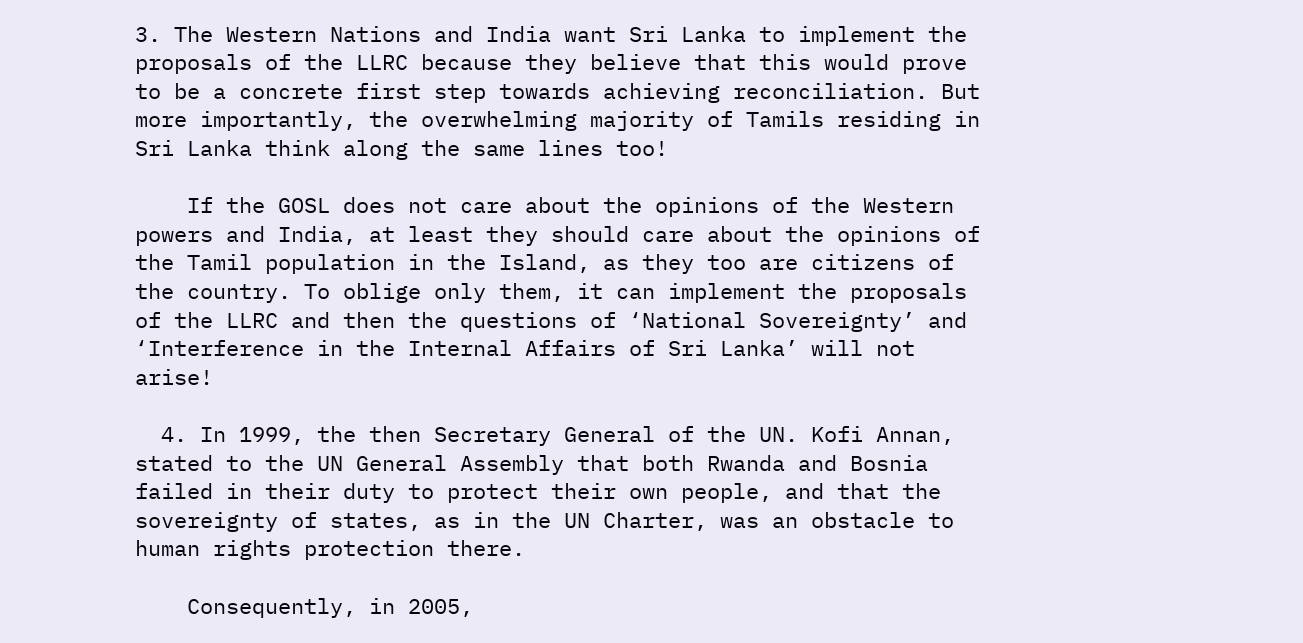3. The Western Nations and India want Sri Lanka to implement the proposals of the LLRC because they believe that this would prove to be a concrete first step towards achieving reconciliation. But more importantly, the overwhelming majority of Tamils residing in Sri Lanka think along the same lines too!

    If the GOSL does not care about the opinions of the Western powers and India, at least they should care about the opinions of the Tamil population in the Island, as they too are citizens of the country. To oblige only them, it can implement the proposals of the LLRC and then the questions of ‘National Sovereignty’ and ‘Interference in the Internal Affairs of Sri Lanka’ will not arise!

  4. In 1999, the then Secretary General of the UN. Kofi Annan, stated to the UN General Assembly that both Rwanda and Bosnia failed in their duty to protect their own people, and that the sovereignty of states, as in the UN Charter, was an obstacle to human rights protection there.

    Consequently, in 2005,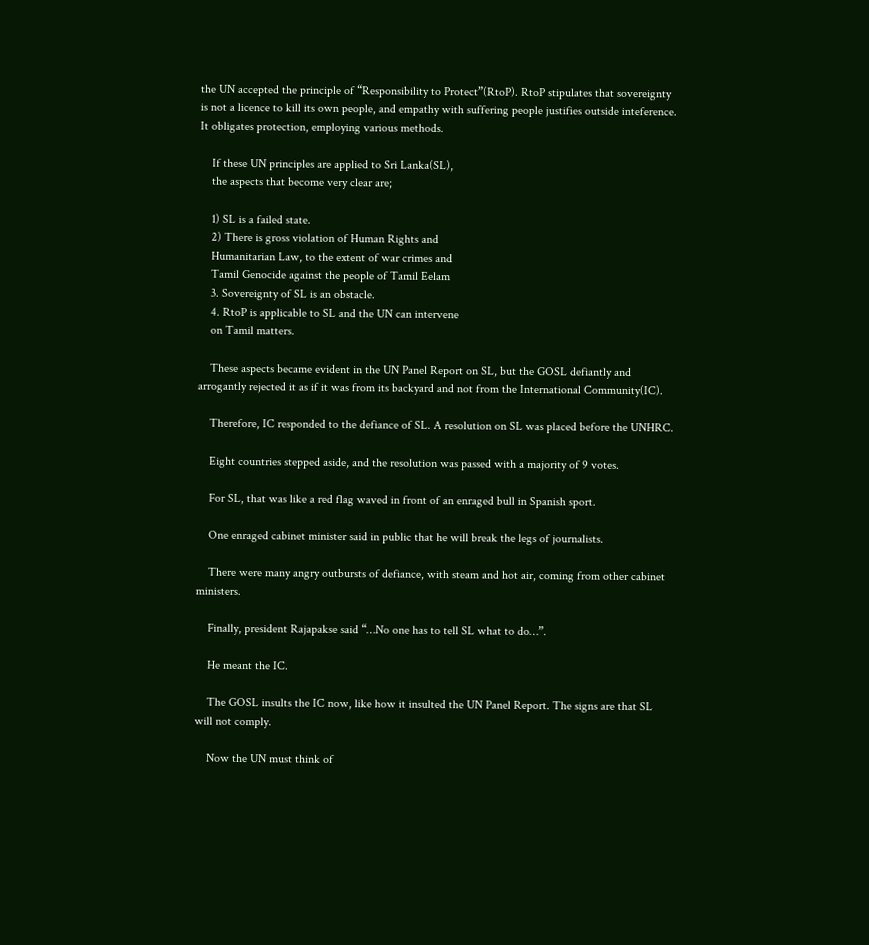the UN accepted the principle of “Responsibility to Protect”(RtoP). RtoP stipulates that sovereignty is not a licence to kill its own people, and empathy with suffering people justifies outside inteference. It obligates protection, employing various methods.

    If these UN principles are applied to Sri Lanka(SL),
    the aspects that become very clear are;

    1) SL is a failed state.
    2) There is gross violation of Human Rights and
    Humanitarian Law, to the extent of war crimes and
    Tamil Genocide against the people of Tamil Eelam
    3. Sovereignty of SL is an obstacle.
    4. RtoP is applicable to SL and the UN can intervene
    on Tamil matters.

    These aspects became evident in the UN Panel Report on SL, but the GOSL defiantly and arrogantly rejected it as if it was from its backyard and not from the International Community(IC).

    Therefore, IC responded to the defiance of SL. A resolution on SL was placed before the UNHRC.

    Eight countries stepped aside, and the resolution was passed with a majority of 9 votes.

    For SL, that was like a red flag waved in front of an enraged bull in Spanish sport.

    One enraged cabinet minister said in public that he will break the legs of journalists.

    There were many angry outbursts of defiance, with steam and hot air, coming from other cabinet ministers.

    Finally, president Rajapakse said “…No one has to tell SL what to do…”.

    He meant the IC.

    The GOSL insults the IC now, like how it insulted the UN Panel Report. The signs are that SL will not comply.

    Now the UN must think of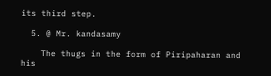its third step.

  5. @ Mr. kandasamy

    The thugs in the form of Piripaharan and his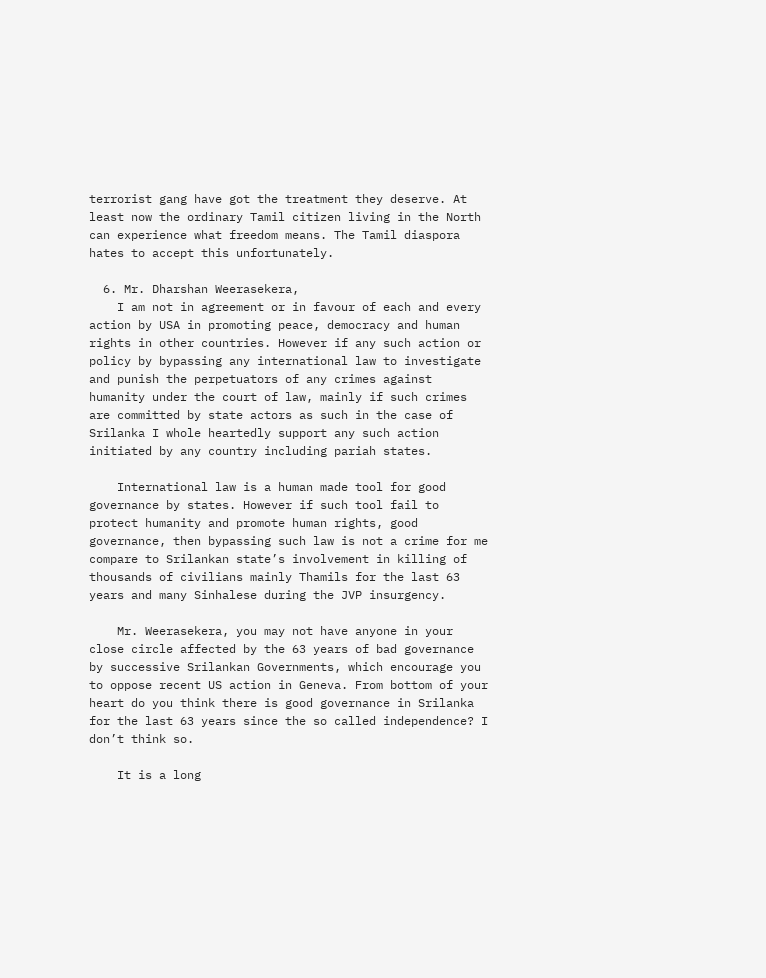terrorist gang have got the treatment they deserve. At least now the ordinary Tamil citizen living in the North can experience what freedom means. The Tamil diaspora hates to accept this unfortunately.

  6. Mr. Dharshan Weerasekera,
    I am not in agreement or in favour of each and every action by USA in promoting peace, democracy and human rights in other countries. However if any such action or policy by bypassing any international law to investigate and punish the perpetuators of any crimes against humanity under the court of law, mainly if such crimes are committed by state actors as such in the case of Srilanka I whole heartedly support any such action initiated by any country including pariah states.

    International law is a human made tool for good governance by states. However if such tool fail to protect humanity and promote human rights, good governance, then bypassing such law is not a crime for me compare to Srilankan state’s involvement in killing of thousands of civilians mainly Thamils for the last 63 years and many Sinhalese during the JVP insurgency.

    Mr. Weerasekera, you may not have anyone in your close circle affected by the 63 years of bad governance by successive Srilankan Governments, which encourage you to oppose recent US action in Geneva. From bottom of your heart do you think there is good governance in Srilanka for the last 63 years since the so called independence? I don’t think so.

    It is a long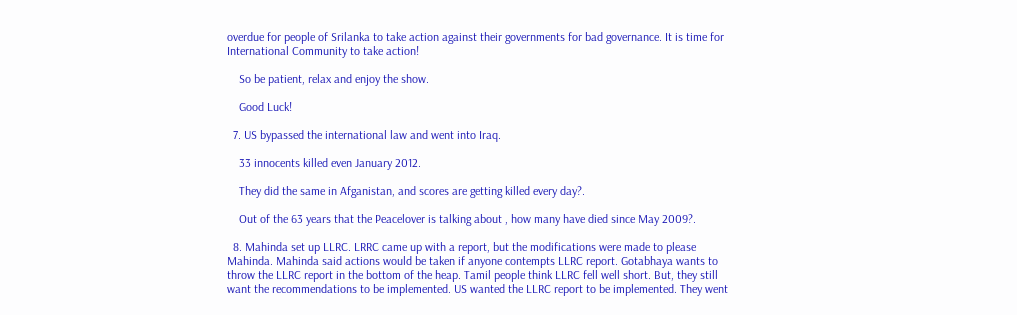overdue for people of Srilanka to take action against their governments for bad governance. It is time for International Community to take action!

    So be patient, relax and enjoy the show.

    Good Luck!

  7. US bypassed the international law and went into Iraq.

    33 innocents killed even January 2012.

    They did the same in Afganistan, and scores are getting killed every day?.

    Out of the 63 years that the Peacelover is talking about , how many have died since May 2009?.

  8. Mahinda set up LLRC. LRRC came up with a report, but the modifications were made to please Mahinda. Mahinda said actions would be taken if anyone contempts LLRC report. Gotabhaya wants to throw the LLRC report in the bottom of the heap. Tamil people think LLRC fell well short. But, they still want the recommendations to be implemented. US wanted the LLRC report to be implemented. They went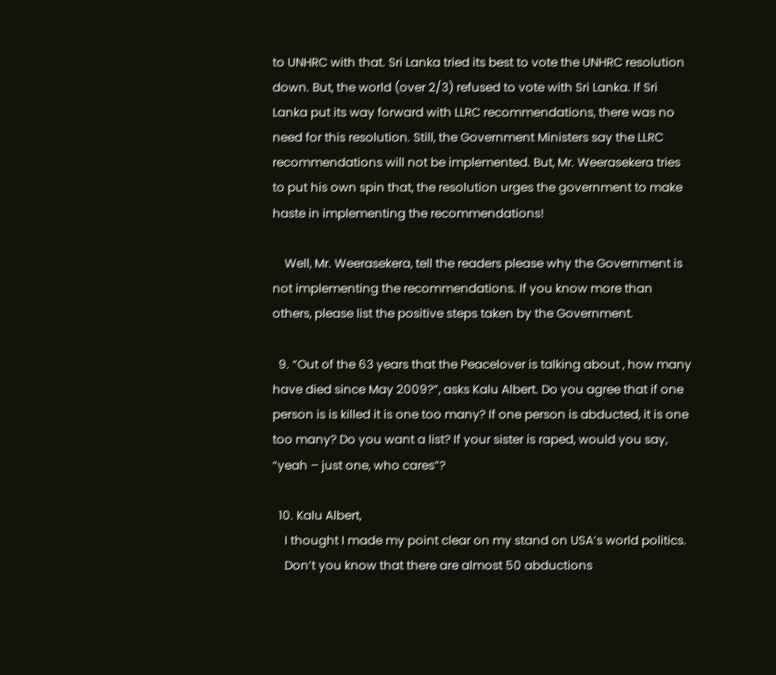to UNHRC with that. Sri Lanka tried its best to vote the UNHRC resolution down. But, the world (over 2/3) refused to vote with Sri Lanka. If Sri Lanka put its way forward with LLRC recommendations, there was no need for this resolution. Still, the Government Ministers say the LLRC recommendations will not be implemented. But, Mr. Weerasekera tries to put his own spin that, the resolution urges the government to make haste in implementing the recommendations!

    Well, Mr. Weerasekera, tell the readers please why the Government is not implementing the recommendations. If you know more than others, please list the positive steps taken by the Government.

  9. “Out of the 63 years that the Peacelover is talking about , how many have died since May 2009?”, asks Kalu Albert. Do you agree that if one person is is killed it is one too many? If one person is abducted, it is one too many? Do you want a list? If your sister is raped, would you say, “yeah – just one, who cares”?

  10. Kalu Albert,
    I thought I made my point clear on my stand on USA’s world politics.
    Don’t you know that there are almost 50 abductions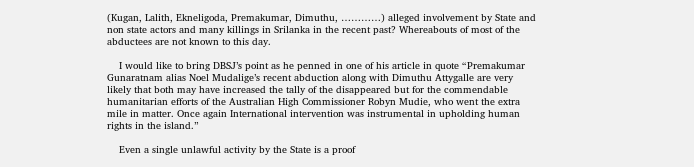(Kugan, Lalith, Ekneligoda, Premakumar, Dimuthu, …………) alleged involvement by State and non state actors and many killings in Srilanka in the recent past? Whereabouts of most of the abductees are not known to this day.

    I would like to bring DBSJ’s point as he penned in one of his article in quote “Premakumar Gunaratnam alias Noel Mudalige’s recent abduction along with Dimuthu Attygalle are very likely that both may have increased the tally of the disappeared but for the commendable humanitarian efforts of the Australian High Commissioner Robyn Mudie, who went the extra mile in matter. Once again International intervention was instrumental in upholding human rights in the island.”

    Even a single unlawful activity by the State is a proof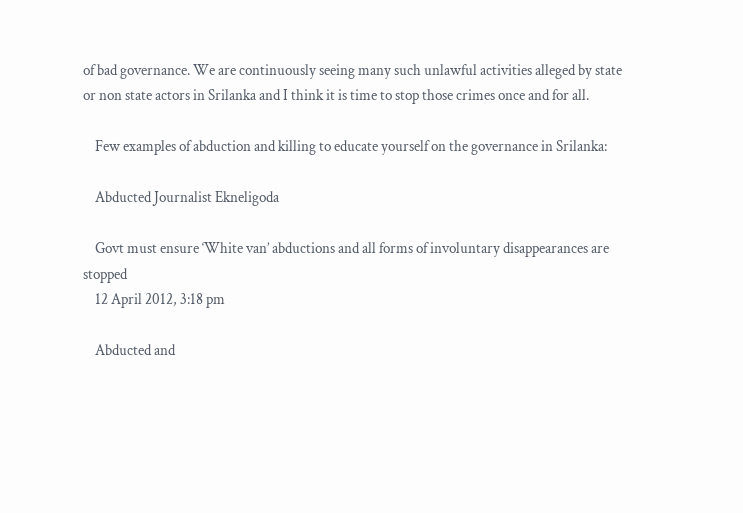of bad governance. We are continuously seeing many such unlawful activities alleged by state or non state actors in Srilanka and I think it is time to stop those crimes once and for all.

    Few examples of abduction and killing to educate yourself on the governance in Srilanka:

    Abducted Journalist Ekneligoda

    Govt must ensure ‘White van’ abductions and all forms of involuntary disappearances are stopped
    12 April 2012, 3:18 pm

    Abducted and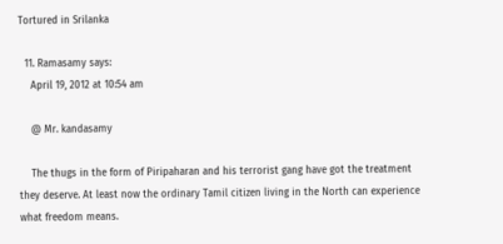Tortured in Srilanka

  11. Ramasamy says:
    April 19, 2012 at 10:54 am

    @ Mr. kandasamy

    The thugs in the form of Piripaharan and his terrorist gang have got the treatment they deserve. At least now the ordinary Tamil citizen living in the North can experience what freedom means.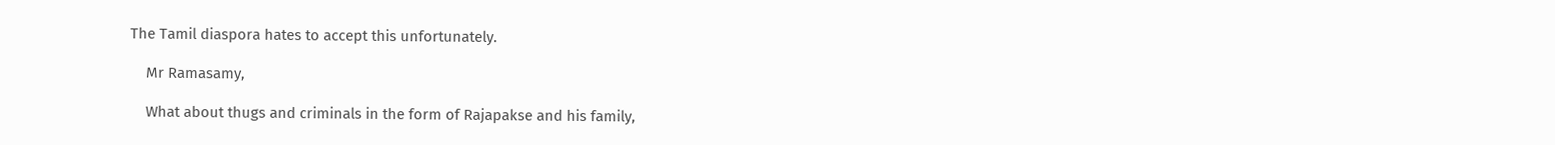The Tamil diaspora hates to accept this unfortunately.

    Mr Ramasamy,

    What about thugs and criminals in the form of Rajapakse and his family,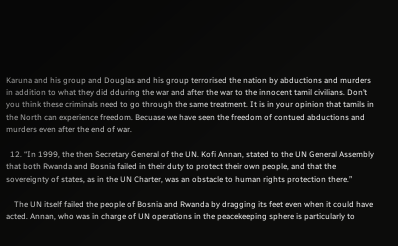Karuna and his group and Douglas and his group terrorised the nation by abductions and murders in addition to what they did dduring the war and after the war to the innocent tamil civilians. Don’t you think these criminals need to go through the same treatment. It is in your opinion that tamils in the North can experience freedom. Becuase we have seen the freedom of contued abductions and murders even after the end of war.

  12. “In 1999, the then Secretary General of the UN. Kofi Annan, stated to the UN General Assembly that both Rwanda and Bosnia failed in their duty to protect their own people, and that the sovereignty of states, as in the UN Charter, was an obstacle to human rights protection there.”

    The UN itself failed the people of Bosnia and Rwanda by dragging its feet even when it could have acted. Annan, who was in charge of UN operations in the peacekeeping sphere is particularly to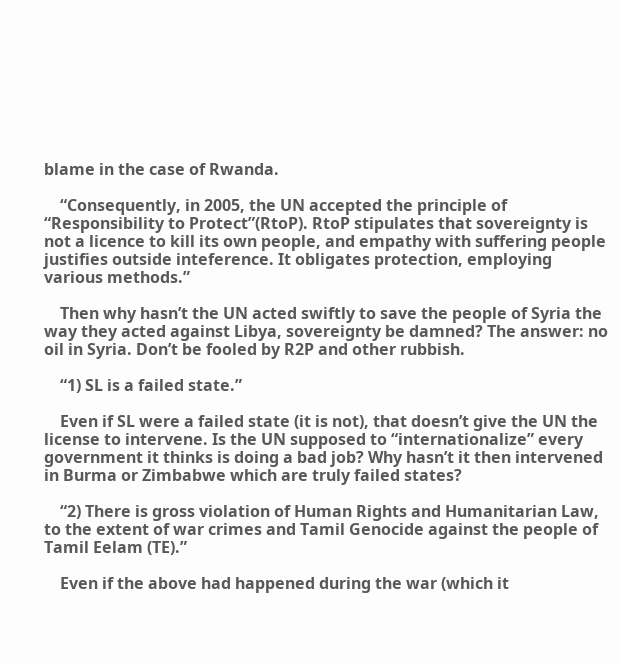blame in the case of Rwanda.

    “Consequently, in 2005, the UN accepted the principle of “Responsibility to Protect”(RtoP). RtoP stipulates that sovereignty is not a licence to kill its own people, and empathy with suffering people justifies outside inteference. It obligates protection, employing various methods.”

    Then why hasn’t the UN acted swiftly to save the people of Syria the way they acted against Libya, sovereignty be damned? The answer: no oil in Syria. Don’t be fooled by R2P and other rubbish.

    “1) SL is a failed state.”

    Even if SL were a failed state (it is not), that doesn’t give the UN the license to intervene. Is the UN supposed to “internationalize” every government it thinks is doing a bad job? Why hasn’t it then intervened in Burma or Zimbabwe which are truly failed states?

    “2) There is gross violation of Human Rights and Humanitarian Law, to the extent of war crimes and Tamil Genocide against the people of Tamil Eelam (TE).”

    Even if the above had happened during the war (which it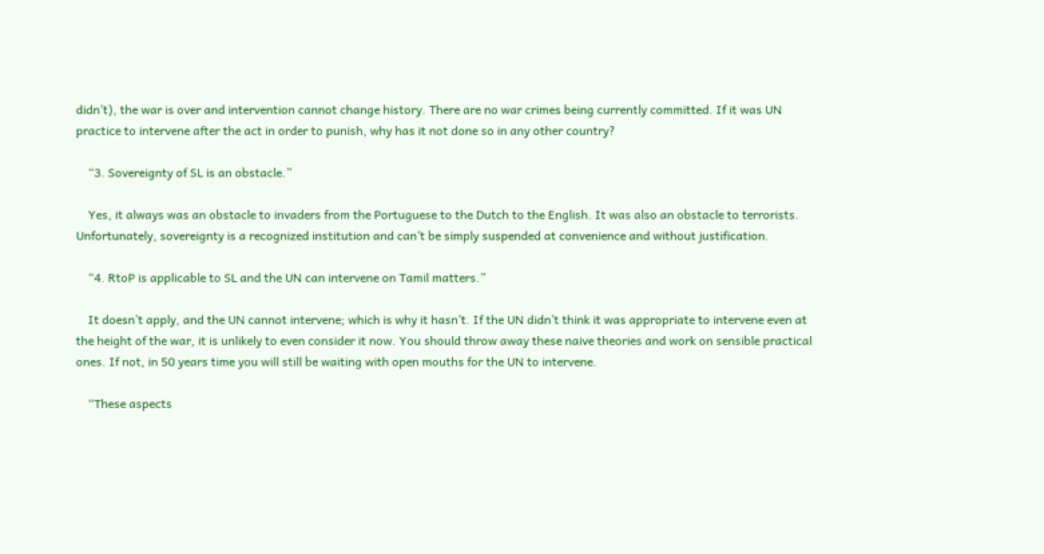didn’t), the war is over and intervention cannot change history. There are no war crimes being currently committed. If it was UN practice to intervene after the act in order to punish, why has it not done so in any other country?

    “3. Sovereignty of SL is an obstacle.”

    Yes, it always was an obstacle to invaders from the Portuguese to the Dutch to the English. It was also an obstacle to terrorists. Unfortunately, sovereignty is a recognized institution and can’t be simply suspended at convenience and without justification.

    “4. RtoP is applicable to SL and the UN can intervene on Tamil matters.”

    It doesn’t apply, and the UN cannot intervene; which is why it hasn’t. If the UN didn’t think it was appropriate to intervene even at the height of the war, it is unlikely to even consider it now. You should throw away these naive theories and work on sensible practical ones. If not, in 50 years time you will still be waiting with open mouths for the UN to intervene.

    “These aspects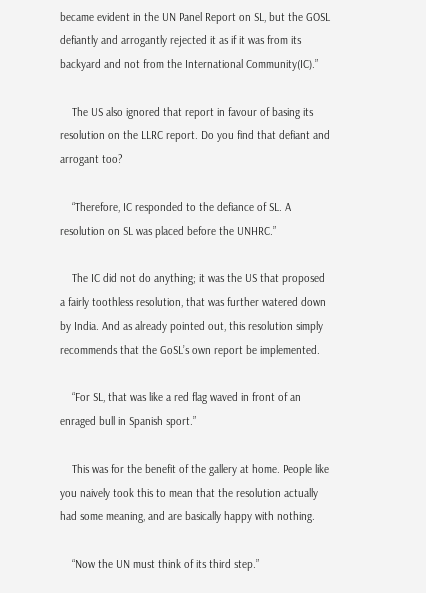became evident in the UN Panel Report on SL, but the GOSL defiantly and arrogantly rejected it as if it was from its backyard and not from the International Community(IC).”

    The US also ignored that report in favour of basing its resolution on the LLRC report. Do you find that defiant and arrogant too?

    “Therefore, IC responded to the defiance of SL. A resolution on SL was placed before the UNHRC.”

    The IC did not do anything; it was the US that proposed a fairly toothless resolution, that was further watered down by India. And as already pointed out, this resolution simply recommends that the GoSL’s own report be implemented.

    “For SL, that was like a red flag waved in front of an enraged bull in Spanish sport.”

    This was for the benefit of the gallery at home. People like you naively took this to mean that the resolution actually had some meaning, and are basically happy with nothing.

    “Now the UN must think of its third step.”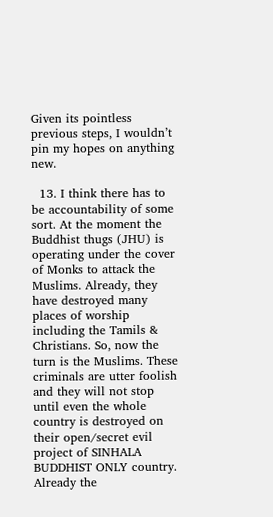Given its pointless previous steps, I wouldn’t pin my hopes on anything new.

  13. I think there has to be accountability of some sort. At the moment the Buddhist thugs (JHU) is operating under the cover of Monks to attack the Muslims. Already, they have destroyed many places of worship including the Tamils & Christians. So, now the turn is the Muslims. These criminals are utter foolish and they will not stop until even the whole country is destroyed on their open/secret evil project of SINHALA BUDDHIST ONLY country. Already the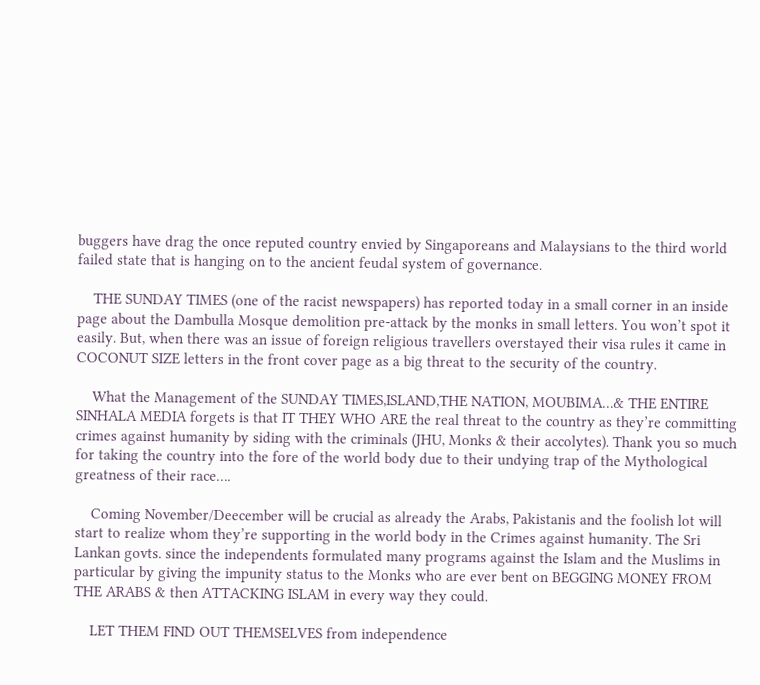buggers have drag the once reputed country envied by Singaporeans and Malaysians to the third world failed state that is hanging on to the ancient feudal system of governance.

    THE SUNDAY TIMES (one of the racist newspapers) has reported today in a small corner in an inside page about the Dambulla Mosque demolition pre-attack by the monks in small letters. You won’t spot it easily. But, when there was an issue of foreign religious travellers overstayed their visa rules it came in COCONUT SIZE letters in the front cover page as a big threat to the security of the country.

    What the Management of the SUNDAY TIMES,ISLAND,THE NATION, MOUBIMA…& THE ENTIRE SINHALA MEDIA forgets is that IT THEY WHO ARE the real threat to the country as they’re committing crimes against humanity by siding with the criminals (JHU, Monks & their accolytes). Thank you so much for taking the country into the fore of the world body due to their undying trap of the Mythological greatness of their race….

    Coming November/Deecember will be crucial as already the Arabs, Pakistanis and the foolish lot will start to realize whom they’re supporting in the world body in the Crimes against humanity. The Sri Lankan govts. since the independents formulated many programs against the Islam and the Muslims in particular by giving the impunity status to the Monks who are ever bent on BEGGING MONEY FROM THE ARABS & then ATTACKING ISLAM in every way they could.

    LET THEM FIND OUT THEMSELVES from independence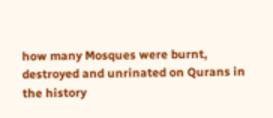how many Mosques were burnt, destroyed and unrinated on Qurans in the history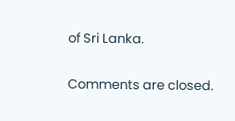of Sri Lanka.

Comments are closed.